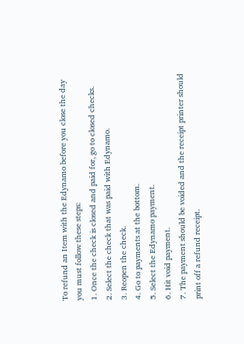To refund an Item with the Edynamo before you close the day you must follow these steps:
1. Once the check is closed and paid for, go to closed checks.
2. Select the check that was paid with Edynamo.
3. Reopen the check.
4. Go to payments at the bottom.
5. Select the Edynamo payment.
6. Hit void payment.
7. The payment should be voided and the receipt printer should print off a refund receipt.